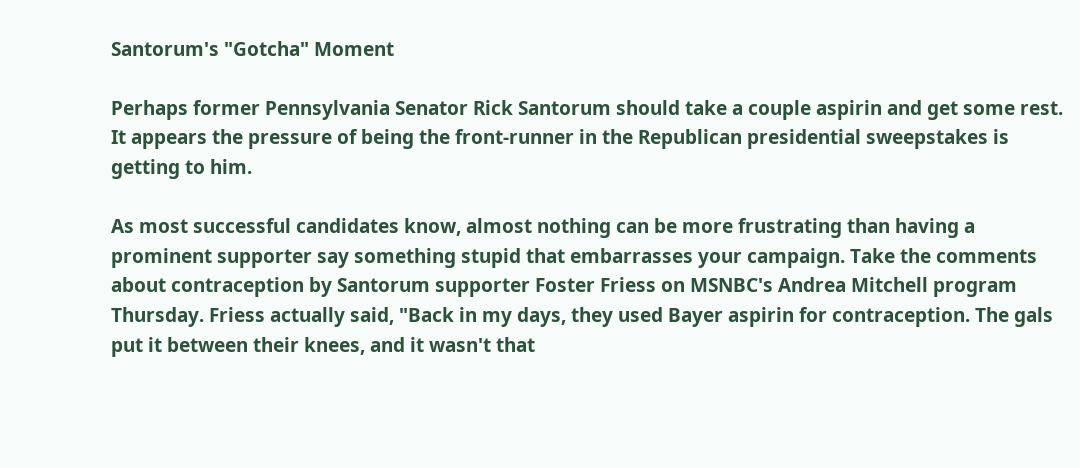Santorum's "Gotcha" Moment

Perhaps former Pennsylvania Senator Rick Santorum should take a couple aspirin and get some rest. It appears the pressure of being the front-runner in the Republican presidential sweepstakes is getting to him.

As most successful candidates know, almost nothing can be more frustrating than having a prominent supporter say something stupid that embarrasses your campaign. Take the comments about contraception by Santorum supporter Foster Friess on MSNBC's Andrea Mitchell program Thursday. Friess actually said, "Back in my days, they used Bayer aspirin for contraception. The gals put it between their knees, and it wasn't that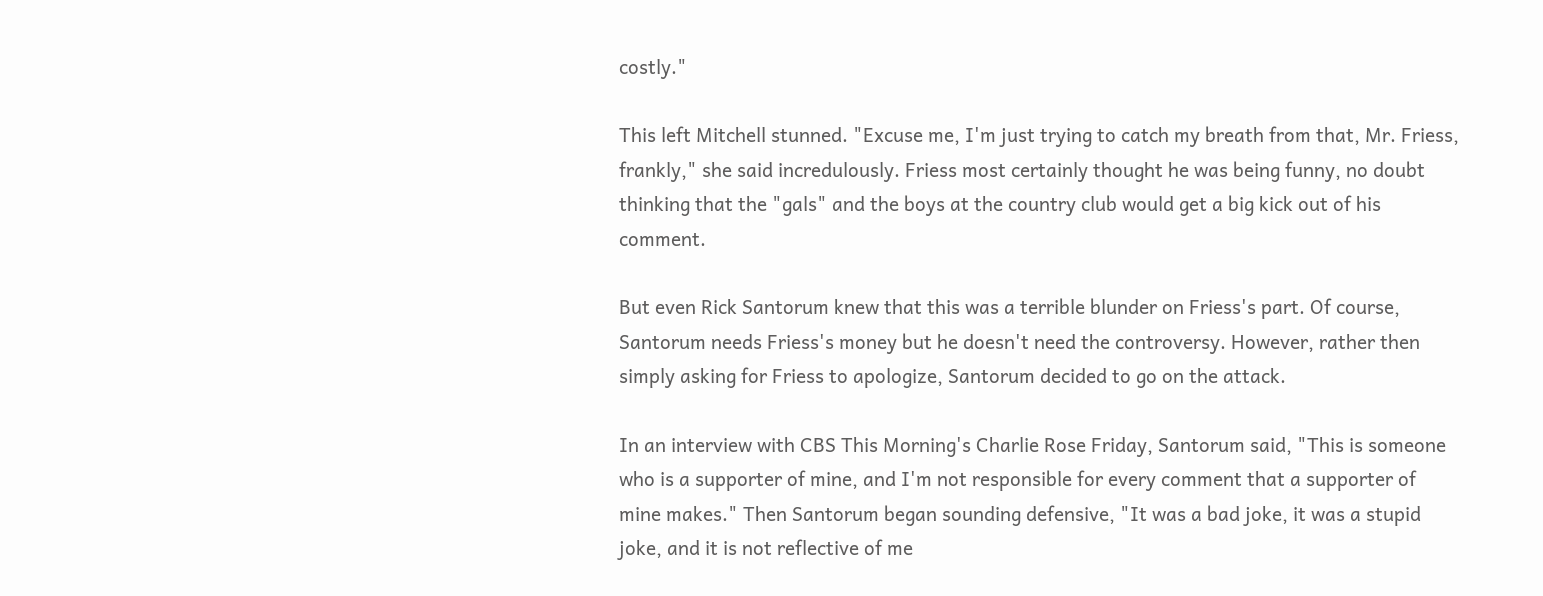costly."

This left Mitchell stunned. "Excuse me, I'm just trying to catch my breath from that, Mr. Friess, frankly," she said incredulously. Friess most certainly thought he was being funny, no doubt thinking that the "gals" and the boys at the country club would get a big kick out of his comment.

But even Rick Santorum knew that this was a terrible blunder on Friess's part. Of course, Santorum needs Friess's money but he doesn't need the controversy. However, rather then simply asking for Friess to apologize, Santorum decided to go on the attack.

In an interview with CBS This Morning's Charlie Rose Friday, Santorum said, "This is someone who is a supporter of mine, and I'm not responsible for every comment that a supporter of mine makes." Then Santorum began sounding defensive, "It was a bad joke, it was a stupid joke, and it is not reflective of me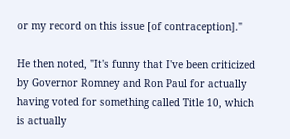or my record on this issue [of contraception]."

He then noted, "It's funny that I've been criticized by Governor Romney and Ron Paul for actually having voted for something called Title 10, which is actually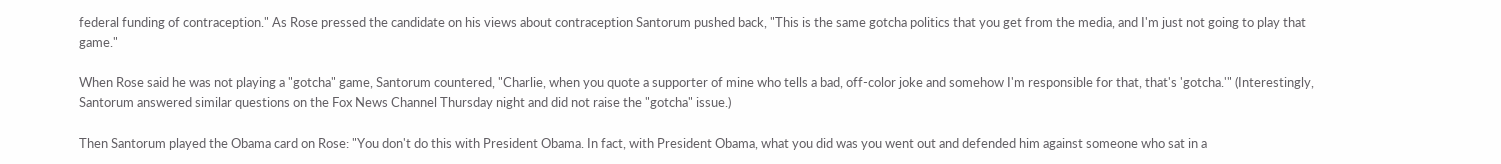federal funding of contraception." As Rose pressed the candidate on his views about contraception Santorum pushed back, "This is the same gotcha politics that you get from the media, and I'm just not going to play that game."

When Rose said he was not playing a "gotcha" game, Santorum countered, "Charlie, when you quote a supporter of mine who tells a bad, off-color joke and somehow I'm responsible for that, that's 'gotcha.'" (Interestingly, Santorum answered similar questions on the Fox News Channel Thursday night and did not raise the "gotcha" issue.)

Then Santorum played the Obama card on Rose: "You don't do this with President Obama. In fact, with President Obama, what you did was you went out and defended him against someone who sat in a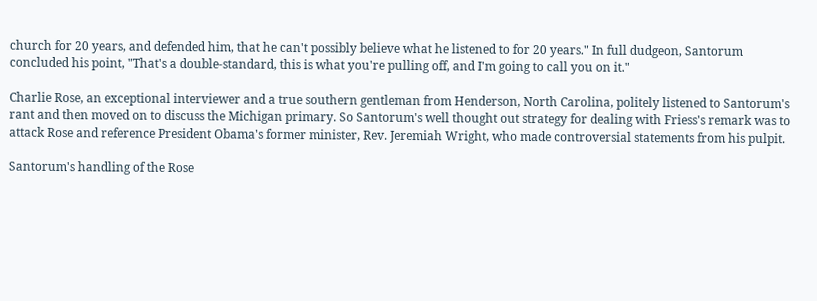church for 20 years, and defended him, that he can't possibly believe what he listened to for 20 years." In full dudgeon, Santorum concluded his point, "That's a double-standard, this is what you're pulling off, and I'm going to call you on it."

Charlie Rose, an exceptional interviewer and a true southern gentleman from Henderson, North Carolina, politely listened to Santorum's rant and then moved on to discuss the Michigan primary. So Santorum's well thought out strategy for dealing with Friess's remark was to attack Rose and reference President Obama's former minister, Rev. Jeremiah Wright, who made controversial statements from his pulpit.

Santorum's handling of the Rose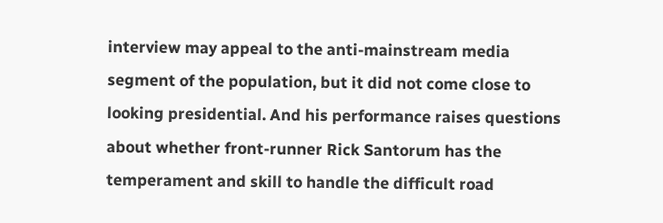interview may appeal to the anti-mainstream media segment of the population, but it did not come close to looking presidential. And his performance raises questions about whether front-runner Rick Santorum has the temperament and skill to handle the difficult road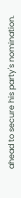ahead to secure his party's nomination.